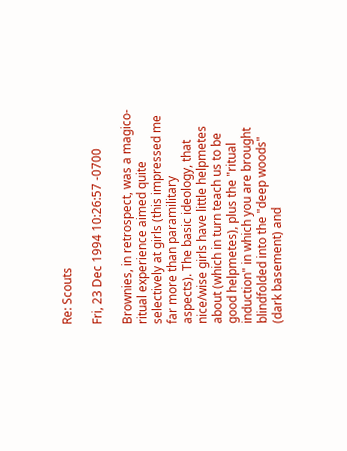Re: Scouts

Fri, 23 Dec 1994 10:26:57 -0700

Brownies, in retrospect, was a magico-ritual experience aimed quite
selectively at girls (this impressed me far more than paramilitary
aspects). The basic ideology, that nice/wise girls have little helpmetes
about (which in turn teach us to be good helpmetes), plus the "ritual
induction" in which you are brought blindfolded into the "deep woods"
(dark basement) and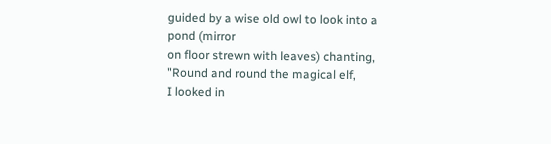guided by a wise old owl to look into a pond (mirror
on floor strewn with leaves) chanting, "Round and round the magical elf,
I looked in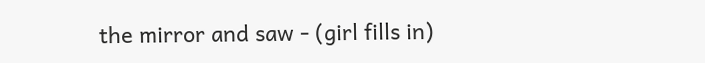the mirror and saw - (girl fills in)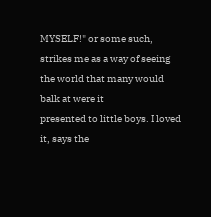MYSELF!" or some such,
strikes me as a way of seeing the world that many would balk at were it
presented to little boys. I loved it, says the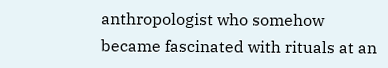anthropologist who somehow
became fascinated with rituals at an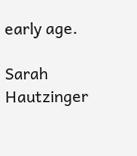early age.

Sarah Hautzinger